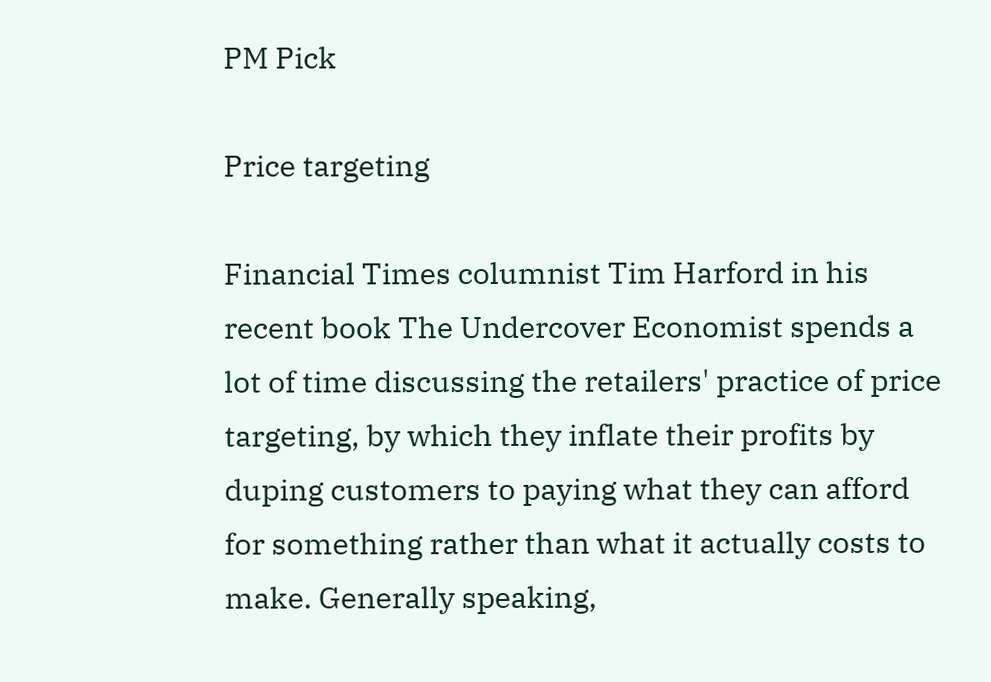PM Pick

Price targeting

Financial Times columnist Tim Harford in his recent book The Undercover Economist spends a lot of time discussing the retailers' practice of price targeting, by which they inflate their profits by duping customers to paying what they can afford for something rather than what it actually costs to make. Generally speaking,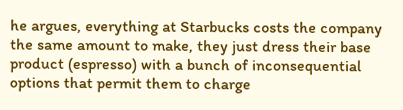he argues, everything at Starbucks costs the company the same amount to make, they just dress their base product (espresso) with a bunch of inconsequential options that permit them to charge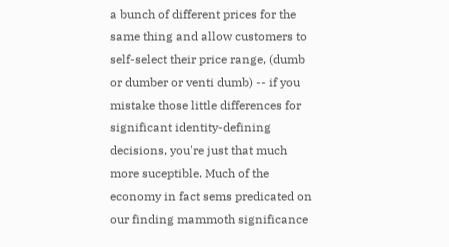a bunch of different prices for the same thing and allow customers to self-select their price range, (dumb or dumber or venti dumb) -- if you mistake those little differences for significant identity-defining decisions, you're just that much more suceptible. Much of the economy in fact sems predicated on our finding mammoth significance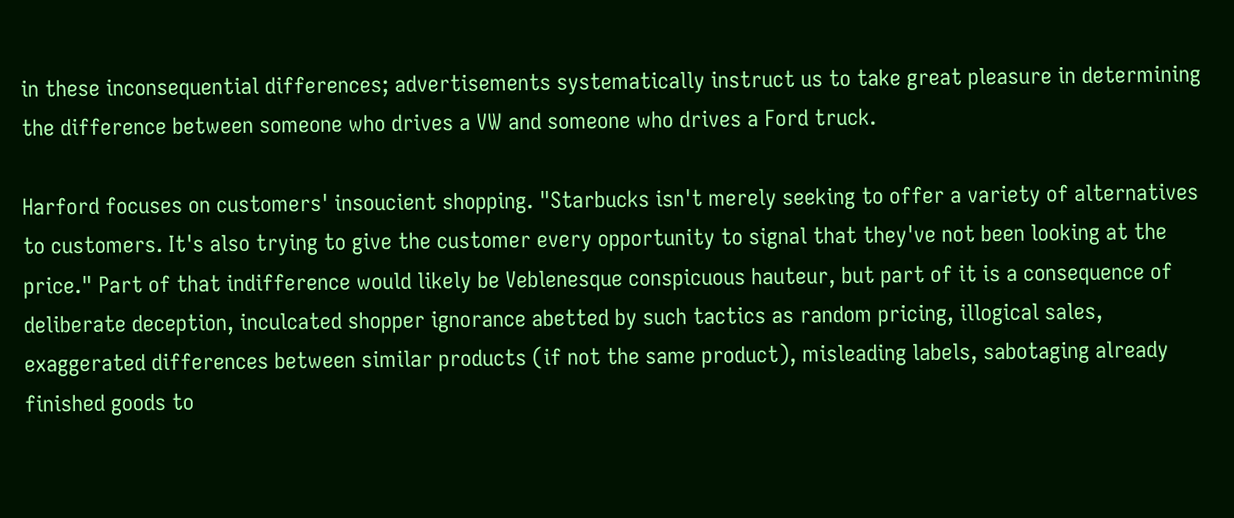in these inconsequential differences; advertisements systematically instruct us to take great pleasure in determining the difference between someone who drives a VW and someone who drives a Ford truck.

Harford focuses on customers' insoucient shopping. "Starbucks isn't merely seeking to offer a variety of alternatives to customers. It's also trying to give the customer every opportunity to signal that they've not been looking at the price." Part of that indifference would likely be Veblenesque conspicuous hauteur, but part of it is a consequence of deliberate deception, inculcated shopper ignorance abetted by such tactics as random pricing, illogical sales, exaggerated differences between similar products (if not the same product), misleading labels, sabotaging already finished goods to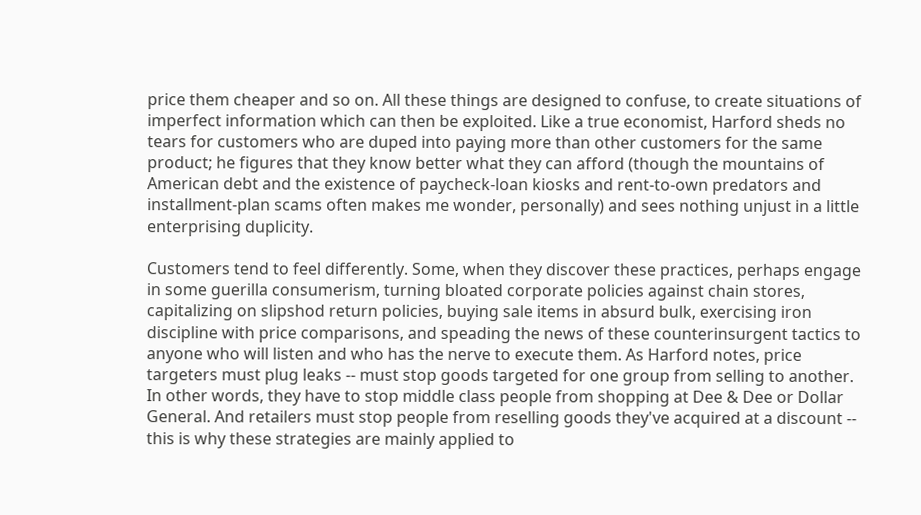price them cheaper and so on. All these things are designed to confuse, to create situations of imperfect information which can then be exploited. Like a true economist, Harford sheds no tears for customers who are duped into paying more than other customers for the same product; he figures that they know better what they can afford (though the mountains of American debt and the existence of paycheck-loan kiosks and rent-to-own predators and installment-plan scams often makes me wonder, personally) and sees nothing unjust in a little enterprising duplicity.

Customers tend to feel differently. Some, when they discover these practices, perhaps engage in some guerilla consumerism, turning bloated corporate policies against chain stores, capitalizing on slipshod return policies, buying sale items in absurd bulk, exercising iron discipline with price comparisons, and speading the news of these counterinsurgent tactics to anyone who will listen and who has the nerve to execute them. As Harford notes, price targeters must plug leaks -- must stop goods targeted for one group from selling to another. In other words, they have to stop middle class people from shopping at Dee & Dee or Dollar General. And retailers must stop people from reselling goods they've acquired at a discount -- this is why these strategies are mainly applied to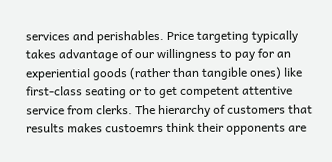services and perishables. Price targeting typically takes advantage of our willingness to pay for an experiential goods (rather than tangible ones) like first-class seating or to get competent attentive service from clerks. The hierarchy of customers that results makes custoemrs think their opponents are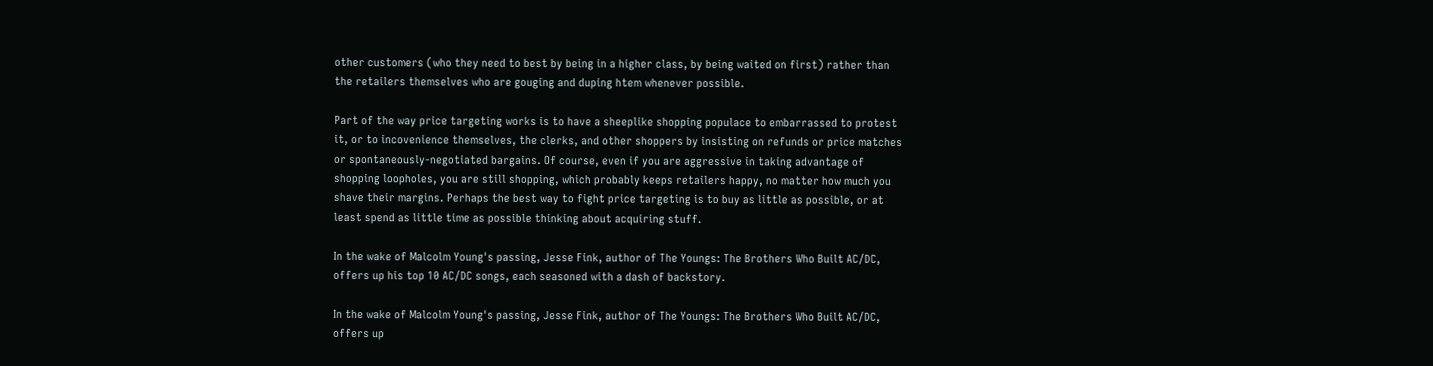other customers (who they need to best by being in a higher class, by being waited on first) rather than the retailers themselves who are gouging and duping htem whenever possible.

Part of the way price targeting works is to have a sheeplike shopping populace to embarrassed to protest it, or to incovenience themselves, the clerks, and other shoppers by insisting on refunds or price matches or spontaneously-negotiated bargains. Of course, even if you are aggressive in taking advantage of shopping loopholes, you are still shopping, which probably keeps retailers happy, no matter how much you shave their margins. Perhaps the best way to fight price targeting is to buy as little as possible, or at least spend as little time as possible thinking about acquiring stuff.

In the wake of Malcolm Young's passing, Jesse Fink, author of The Youngs: The Brothers Who Built AC/DC, offers up his top 10 AC/DC songs, each seasoned with a dash of backstory.

In the wake of Malcolm Young's passing, Jesse Fink, author of The Youngs: The Brothers Who Built AC/DC, offers up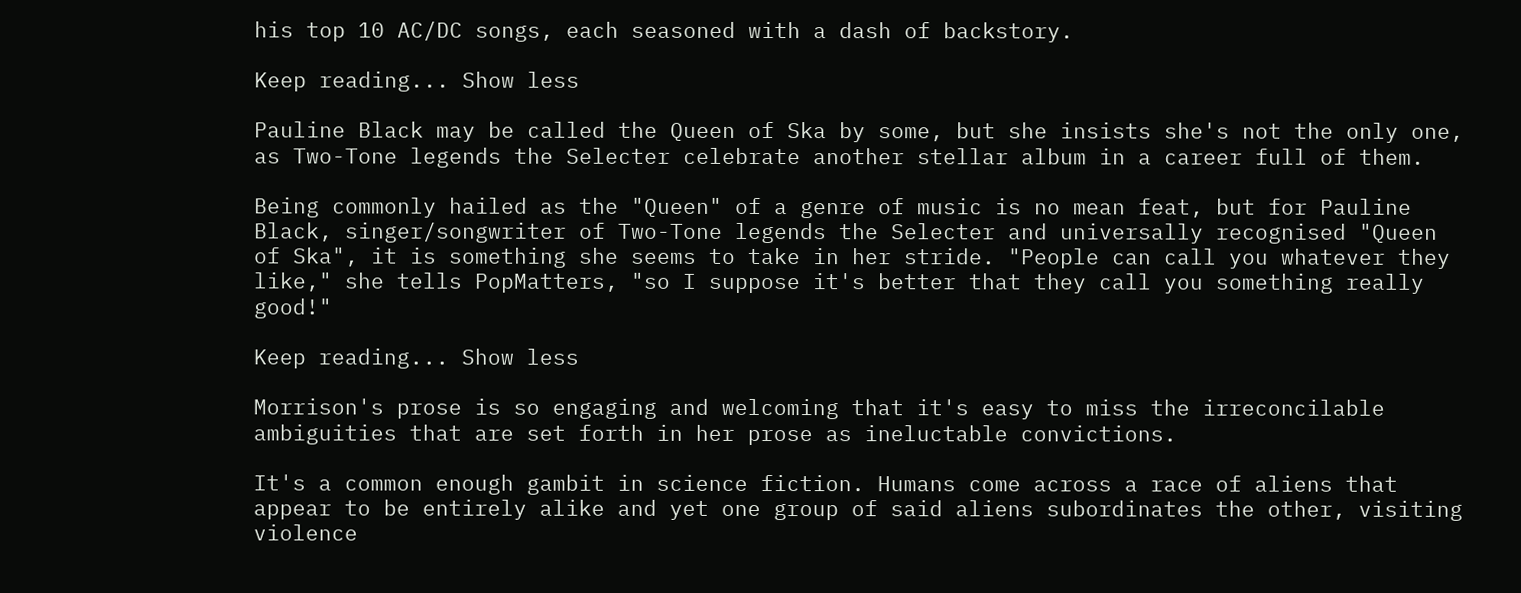his top 10 AC/DC songs, each seasoned with a dash of backstory.

Keep reading... Show less

Pauline Black may be called the Queen of Ska by some, but she insists she's not the only one, as Two-Tone legends the Selecter celebrate another stellar album in a career full of them.

Being commonly hailed as the "Queen" of a genre of music is no mean feat, but for Pauline Black, singer/songwriter of Two-Tone legends the Selecter and universally recognised "Queen of Ska", it is something she seems to take in her stride. "People can call you whatever they like," she tells PopMatters, "so I suppose it's better that they call you something really good!"

Keep reading... Show less

Morrison's prose is so engaging and welcoming that it's easy to miss the irreconcilable ambiguities that are set forth in her prose as ineluctable convictions.

It's a common enough gambit in science fiction. Humans come across a race of aliens that appear to be entirely alike and yet one group of said aliens subordinates the other, visiting violence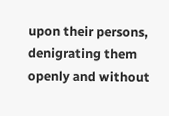upon their persons, denigrating them openly and without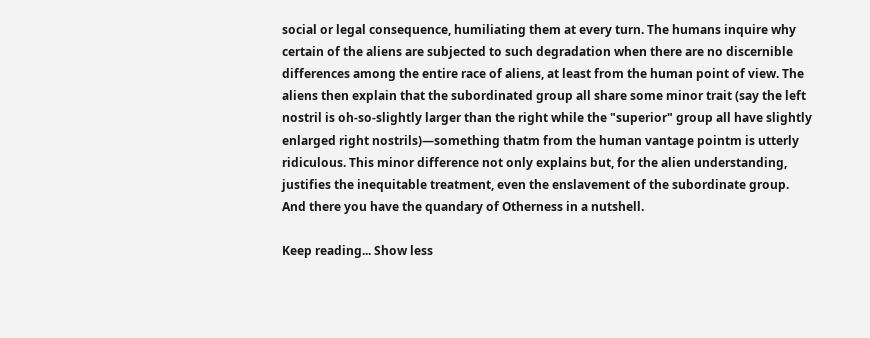social or legal consequence, humiliating them at every turn. The humans inquire why certain of the aliens are subjected to such degradation when there are no discernible differences among the entire race of aliens, at least from the human point of view. The aliens then explain that the subordinated group all share some minor trait (say the left nostril is oh-so-slightly larger than the right while the "superior" group all have slightly enlarged right nostrils)—something thatm from the human vantage pointm is utterly ridiculous. This minor difference not only explains but, for the alien understanding, justifies the inequitable treatment, even the enslavement of the subordinate group. And there you have the quandary of Otherness in a nutshell.

Keep reading... Show less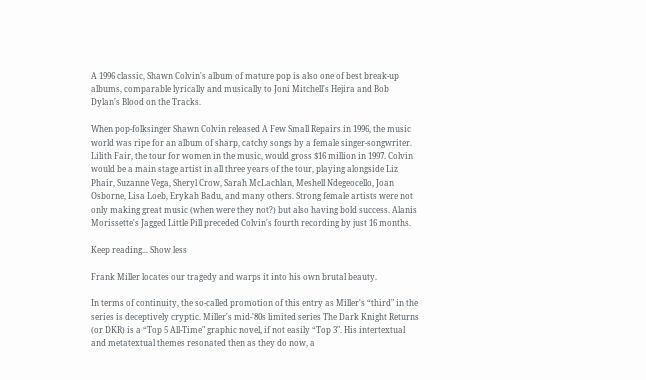A 1996 classic, Shawn Colvin's album of mature pop is also one of best break-up albums, comparable lyrically and musically to Joni Mitchell's Hejira and Bob Dylan's Blood on the Tracks.

When pop-folksinger Shawn Colvin released A Few Small Repairs in 1996, the music world was ripe for an album of sharp, catchy songs by a female singer-songwriter. Lilith Fair, the tour for women in the music, would gross $16 million in 1997. Colvin would be a main stage artist in all three years of the tour, playing alongside Liz Phair, Suzanne Vega, Sheryl Crow, Sarah McLachlan, Meshell Ndegeocello, Joan Osborne, Lisa Loeb, Erykah Badu, and many others. Strong female artists were not only making great music (when were they not?) but also having bold success. Alanis Morissette's Jagged Little Pill preceded Colvin's fourth recording by just 16 months.

Keep reading... Show less

Frank Miller locates our tragedy and warps it into his own brutal beauty.

In terms of continuity, the so-called promotion of this entry as Miller's “third" in the series is deceptively cryptic. Miller's mid-'80s limited series The Dark Knight Returns (or DKR) is a “Top 5 All-Time" graphic novel, if not easily “Top 3". His intertextual and metatextual themes resonated then as they do now, a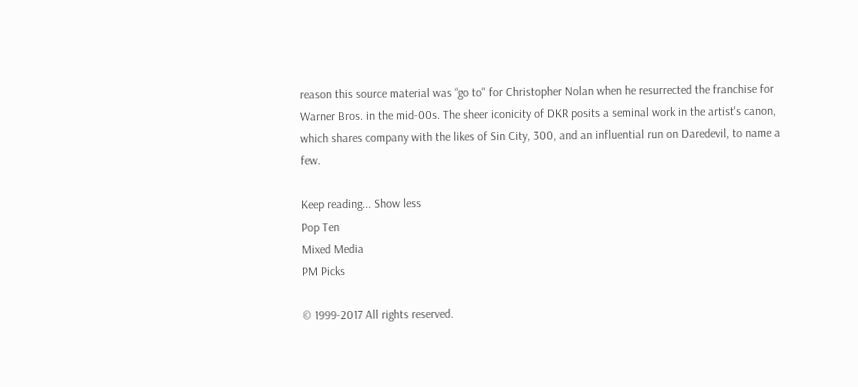reason this source material was “go to" for Christopher Nolan when he resurrected the franchise for Warner Bros. in the mid-00s. The sheer iconicity of DKR posits a seminal work in the artist's canon, which shares company with the likes of Sin City, 300, and an influential run on Daredevil, to name a few.

Keep reading... Show less
Pop Ten
Mixed Media
PM Picks

© 1999-2017 All rights reserved.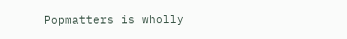Popmatters is wholly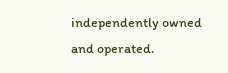independently owned and operated.